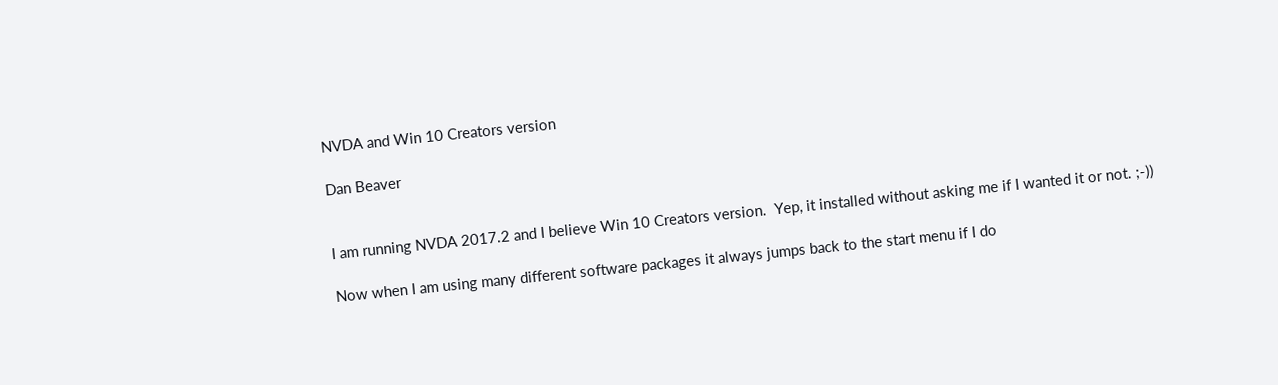NVDA and Win 10 Creators version

Dan Beaver


I am running NVDA 2017.2 and I believe Win 10 Creators version.  Yep, it installed without asking me if I wanted it or not. ;-))

Now when I am using many different software packages it always jumps back to the start menu if I do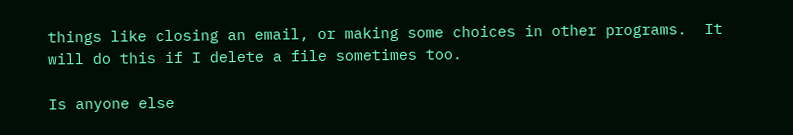things like closing an email, or making some choices in other programs.  It will do this if I delete a file sometimes too.

Is anyone else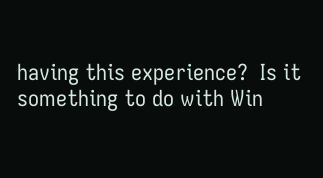having this experience?  Is it something to do with Win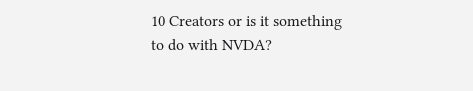10 Creators or is it something to do with NVDA?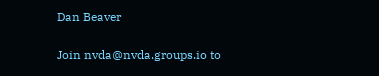Dan Beaver

Join nvda@nvda.groups.io to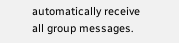automatically receive all group messages.